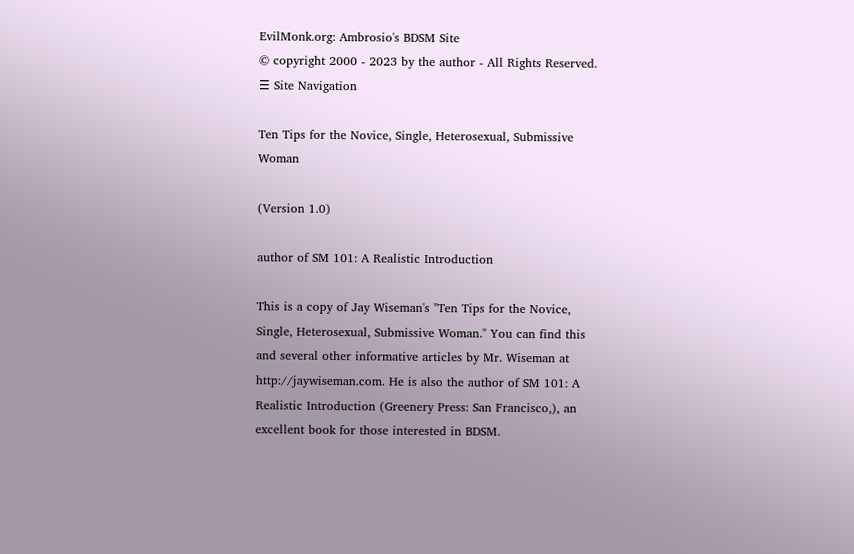EvilMonk.org: Ambrosio's BDSM Site
© copyright 2000 - 2023 by the author - All Rights Reserved.
☰ Site Navigation

Ten Tips for the Novice, Single, Heterosexual, Submissive Woman

(Version 1.0)

author of SM 101: A Realistic Introduction

This is a copy of Jay Wiseman's "Ten Tips for the Novice, Single, Heterosexual, Submissive Woman." You can find this and several other informative articles by Mr. Wiseman at http://jaywiseman.com. He is also the author of SM 101: A Realistic Introduction (Greenery Press: San Francisco,), an excellent book for those interested in BDSM.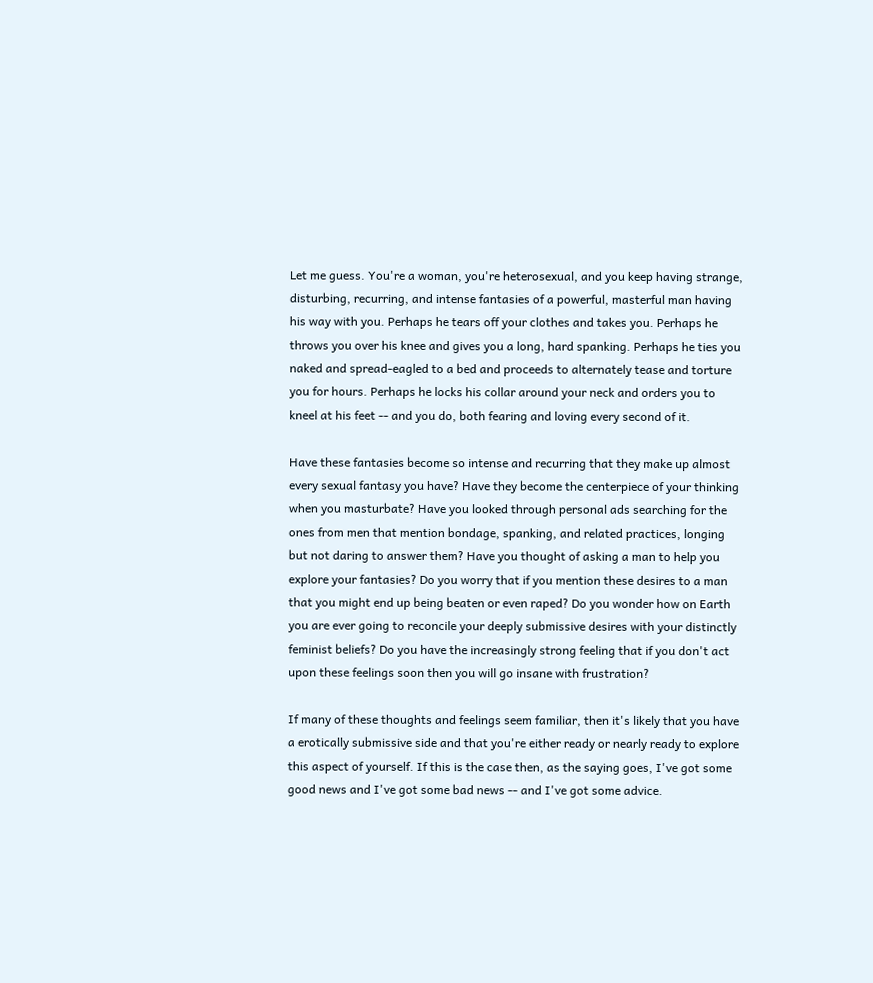Let me guess. You're a woman, you're heterosexual, and you keep having strange, disturbing, recurring, and intense fantasies of a powerful, masterful man having his way with you. Perhaps he tears off your clothes and takes you. Perhaps he throws you over his knee and gives you a long, hard spanking. Perhaps he ties you naked and spread-eagled to a bed and proceeds to alternately tease and torture you for hours. Perhaps he locks his collar around your neck and orders you to kneel at his feet -- and you do, both fearing and loving every second of it.

Have these fantasies become so intense and recurring that they make up almost every sexual fantasy you have? Have they become the centerpiece of your thinking when you masturbate? Have you looked through personal ads searching for the ones from men that mention bondage, spanking, and related practices, longing but not daring to answer them? Have you thought of asking a man to help you explore your fantasies? Do you worry that if you mention these desires to a man that you might end up being beaten or even raped? Do you wonder how on Earth you are ever going to reconcile your deeply submissive desires with your distinctly feminist beliefs? Do you have the increasingly strong feeling that if you don't act upon these feelings soon then you will go insane with frustration?

If many of these thoughts and feelings seem familiar, then it's likely that you have a erotically submissive side and that you're either ready or nearly ready to explore this aspect of yourself. If this is the case then, as the saying goes, I've got some good news and I've got some bad news -- and I've got some advice.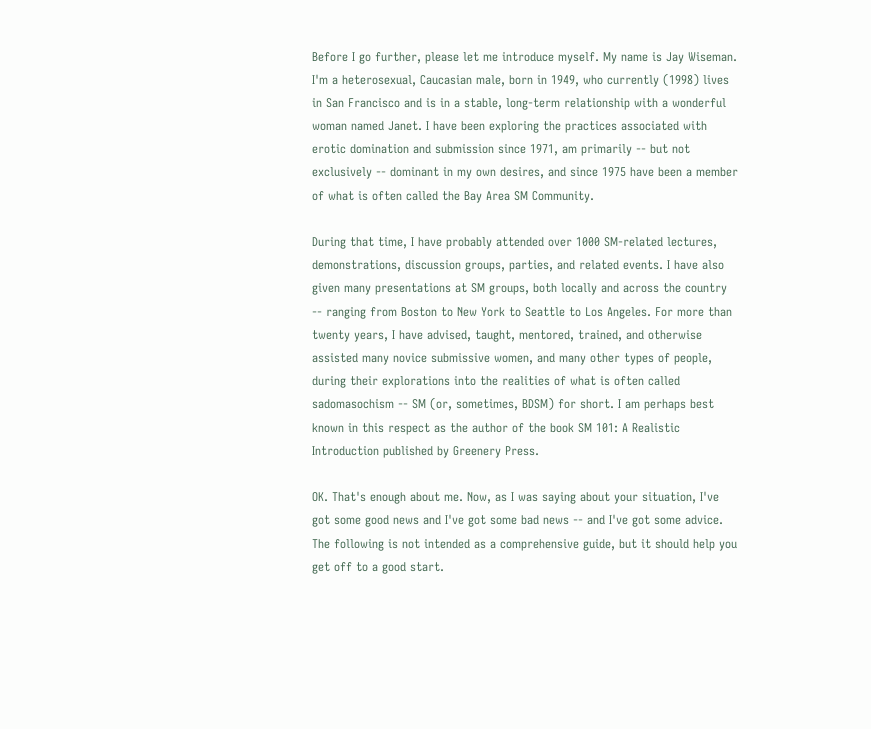Before I go further, please let me introduce myself. My name is Jay Wiseman. I'm a heterosexual, Caucasian male, born in 1949, who currently (1998) lives in San Francisco and is in a stable, long-term relationship with a wonderful woman named Janet. I have been exploring the practices associated with erotic domination and submission since 1971, am primarily -- but not exclusively -- dominant in my own desires, and since 1975 have been a member of what is often called the Bay Area SM Community.

During that time, I have probably attended over 1000 SM-related lectures, demonstrations, discussion groups, parties, and related events. I have also given many presentations at SM groups, both locally and across the country -- ranging from Boston to New York to Seattle to Los Angeles. For more than twenty years, I have advised, taught, mentored, trained, and otherwise assisted many novice submissive women, and many other types of people, during their explorations into the realities of what is often called sadomasochism -- SM (or, sometimes, BDSM) for short. I am perhaps best known in this respect as the author of the book SM 101: A Realistic Introduction published by Greenery Press.

OK. That's enough about me. Now, as I was saying about your situation, I've got some good news and I've got some bad news -- and I've got some advice. The following is not intended as a comprehensive guide, but it should help you get off to a good start.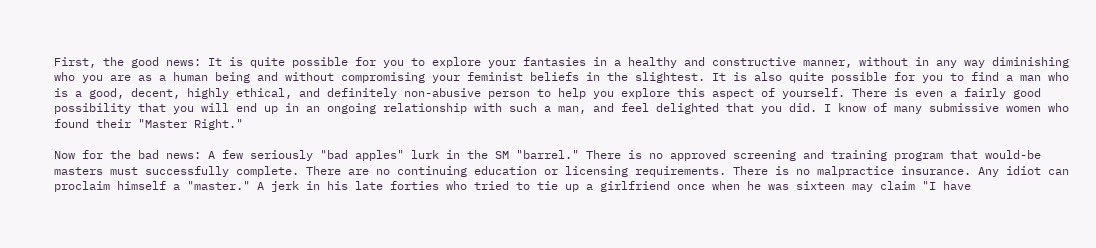First, the good news: It is quite possible for you to explore your fantasies in a healthy and constructive manner, without in any way diminishing who you are as a human being and without compromising your feminist beliefs in the slightest. It is also quite possible for you to find a man who is a good, decent, highly ethical, and definitely non-abusive person to help you explore this aspect of yourself. There is even a fairly good possibility that you will end up in an ongoing relationship with such a man, and feel delighted that you did. I know of many submissive women who found their "Master Right."

Now for the bad news: A few seriously "bad apples" lurk in the SM "barrel." There is no approved screening and training program that would-be masters must successfully complete. There are no continuing education or licensing requirements. There is no malpractice insurance. Any idiot can proclaim himself a "master." A jerk in his late forties who tried to tie up a girlfriend once when he was sixteen may claim "I have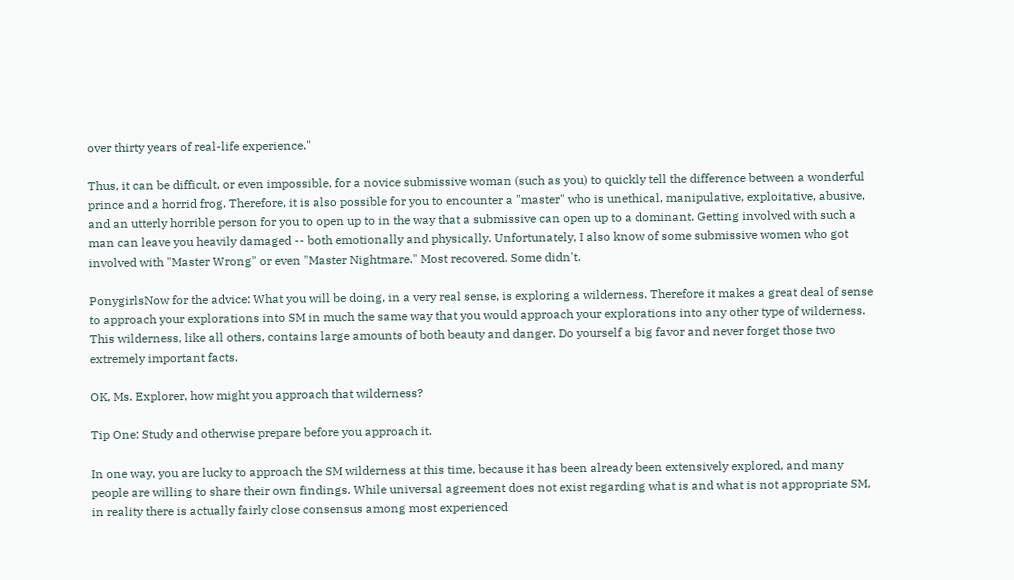over thirty years of real-life experience."

Thus, it can be difficult, or even impossible, for a novice submissive woman (such as you) to quickly tell the difference between a wonderful prince and a horrid frog. Therefore, it is also possible for you to encounter a "master" who is unethical, manipulative, exploitative, abusive, and an utterly horrible person for you to open up to in the way that a submissive can open up to a dominant. Getting involved with such a man can leave you heavily damaged -- both emotionally and physically. Unfortunately, I also know of some submissive women who got involved with "Master Wrong" or even "Master Nightmare." Most recovered. Some didn't.

PonygirlsNow for the advice: What you will be doing, in a very real sense, is exploring a wilderness. Therefore it makes a great deal of sense to approach your explorations into SM in much the same way that you would approach your explorations into any other type of wilderness. This wilderness, like all others, contains large amounts of both beauty and danger. Do yourself a big favor and never forget those two extremely important facts.

OK, Ms. Explorer, how might you approach that wilderness?

Tip One: Study and otherwise prepare before you approach it.

In one way, you are lucky to approach the SM wilderness at this time, because it has been already been extensively explored, and many people are willing to share their own findings. While universal agreement does not exist regarding what is and what is not appropriate SM, in reality there is actually fairly close consensus among most experienced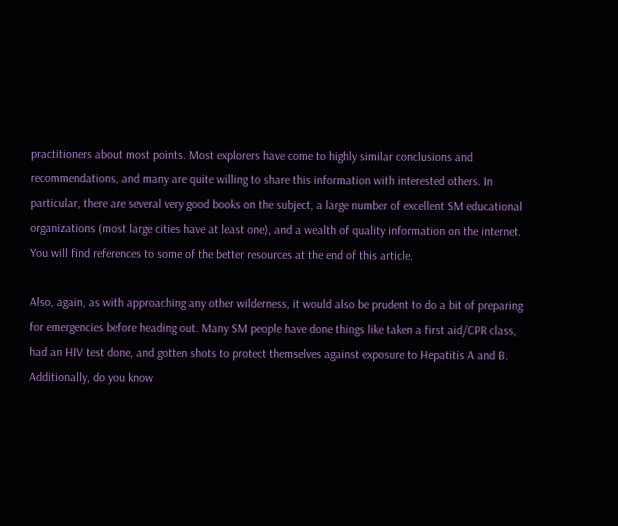practitioners about most points. Most explorers have come to highly similar conclusions and recommendations, and many are quite willing to share this information with interested others. In particular, there are several very good books on the subject, a large number of excellent SM educational organizations (most large cities have at least one), and a wealth of quality information on the internet. You will find references to some of the better resources at the end of this article.

Also, again, as with approaching any other wilderness, it would also be prudent to do a bit of preparing for emergencies before heading out. Many SM people have done things like taken a first aid/CPR class, had an HIV test done, and gotten shots to protect themselves against exposure to Hepatitis A and B. Additionally, do you know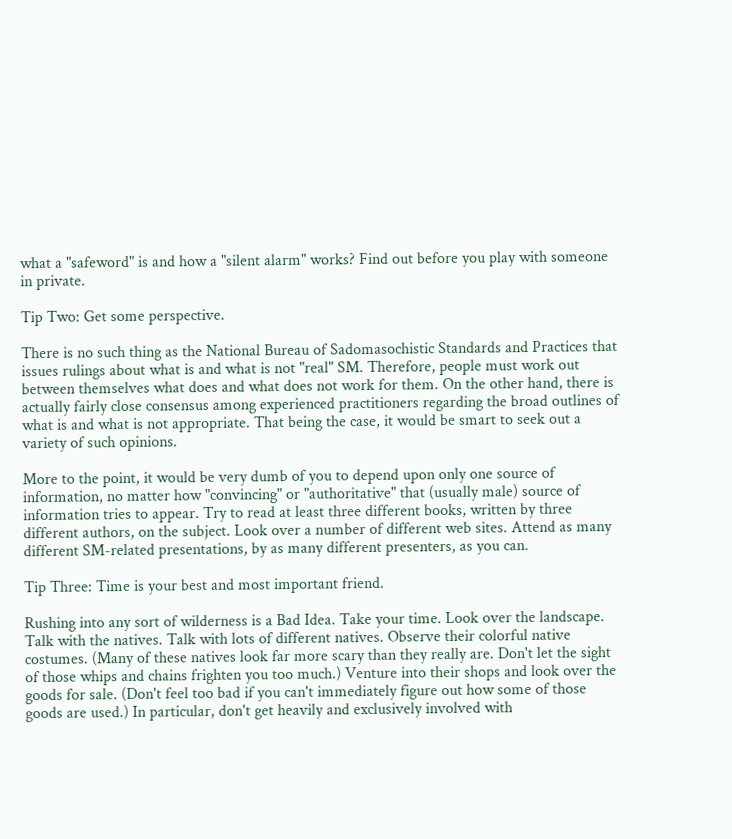what a "safeword" is and how a "silent alarm" works? Find out before you play with someone in private.

Tip Two: Get some perspective.

There is no such thing as the National Bureau of Sadomasochistic Standards and Practices that issues rulings about what is and what is not "real" SM. Therefore, people must work out between themselves what does and what does not work for them. On the other hand, there is actually fairly close consensus among experienced practitioners regarding the broad outlines of what is and what is not appropriate. That being the case, it would be smart to seek out a variety of such opinions.

More to the point, it would be very dumb of you to depend upon only one source of information, no matter how "convincing" or "authoritative" that (usually male) source of information tries to appear. Try to read at least three different books, written by three different authors, on the subject. Look over a number of different web sites. Attend as many different SM-related presentations, by as many different presenters, as you can.

Tip Three: Time is your best and most important friend.

Rushing into any sort of wilderness is a Bad Idea. Take your time. Look over the landscape. Talk with the natives. Talk with lots of different natives. Observe their colorful native costumes. (Many of these natives look far more scary than they really are. Don't let the sight of those whips and chains frighten you too much.) Venture into their shops and look over the goods for sale. (Don't feel too bad if you can't immediately figure out how some of those goods are used.) In particular, don't get heavily and exclusively involved with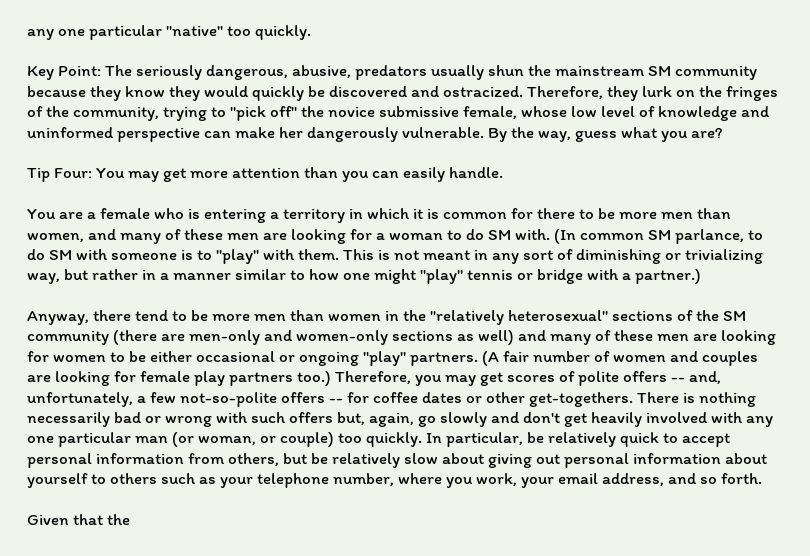any one particular "native" too quickly.

Key Point: The seriously dangerous, abusive, predators usually shun the mainstream SM community because they know they would quickly be discovered and ostracized. Therefore, they lurk on the fringes of the community, trying to "pick off" the novice submissive female, whose low level of knowledge and uninformed perspective can make her dangerously vulnerable. By the way, guess what you are?

Tip Four: You may get more attention than you can easily handle.

You are a female who is entering a territory in which it is common for there to be more men than women, and many of these men are looking for a woman to do SM with. (In common SM parlance, to do SM with someone is to "play" with them. This is not meant in any sort of diminishing or trivializing way, but rather in a manner similar to how one might "play" tennis or bridge with a partner.)

Anyway, there tend to be more men than women in the "relatively heterosexual" sections of the SM community (there are men-only and women-only sections as well) and many of these men are looking for women to be either occasional or ongoing "play" partners. (A fair number of women and couples are looking for female play partners too.) Therefore, you may get scores of polite offers -- and, unfortunately, a few not-so-polite offers -- for coffee dates or other get-togethers. There is nothing necessarily bad or wrong with such offers but, again, go slowly and don't get heavily involved with any one particular man (or woman, or couple) too quickly. In particular, be relatively quick to accept personal information from others, but be relatively slow about giving out personal information about yourself to others such as your telephone number, where you work, your email address, and so forth.

Given that the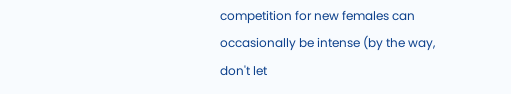competition for new females can occasionally be intense (by the way, don't let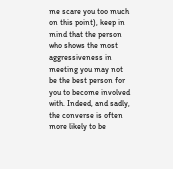me scare you too much on this point), keep in mind that the person who shows the most aggressiveness in meeting you may not be the best person for you to become involved with. Indeed, and sadly, the converse is often more likely to be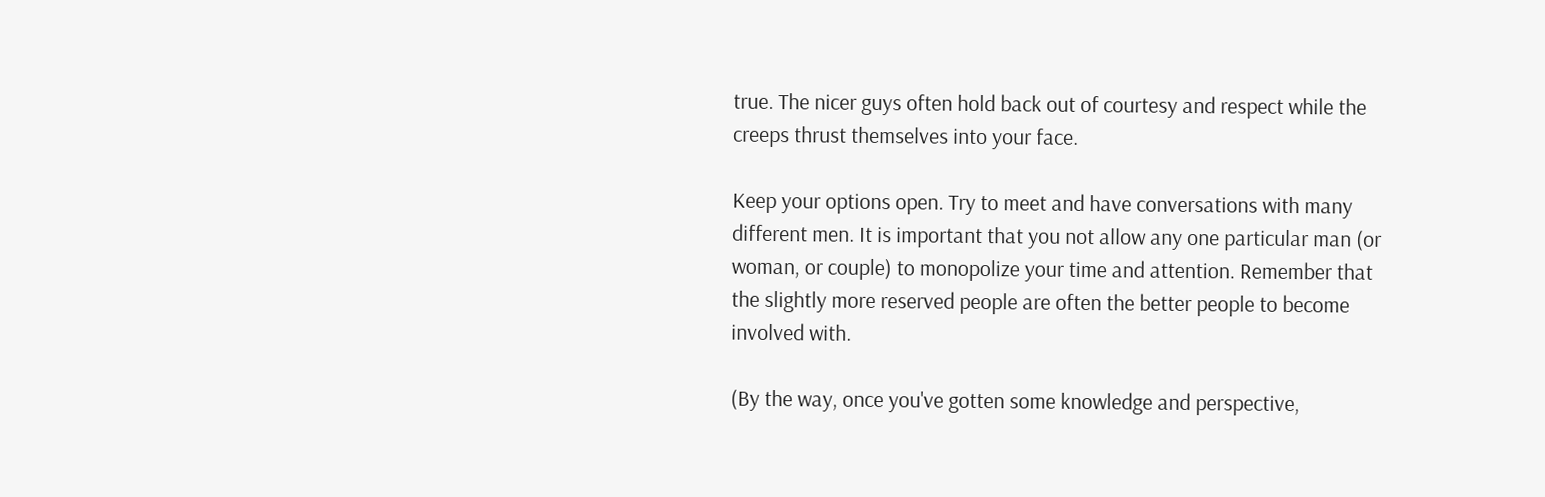true. The nicer guys often hold back out of courtesy and respect while the creeps thrust themselves into your face.

Keep your options open. Try to meet and have conversations with many different men. It is important that you not allow any one particular man (or woman, or couple) to monopolize your time and attention. Remember that the slightly more reserved people are often the better people to become involved with.

(By the way, once you've gotten some knowledge and perspective,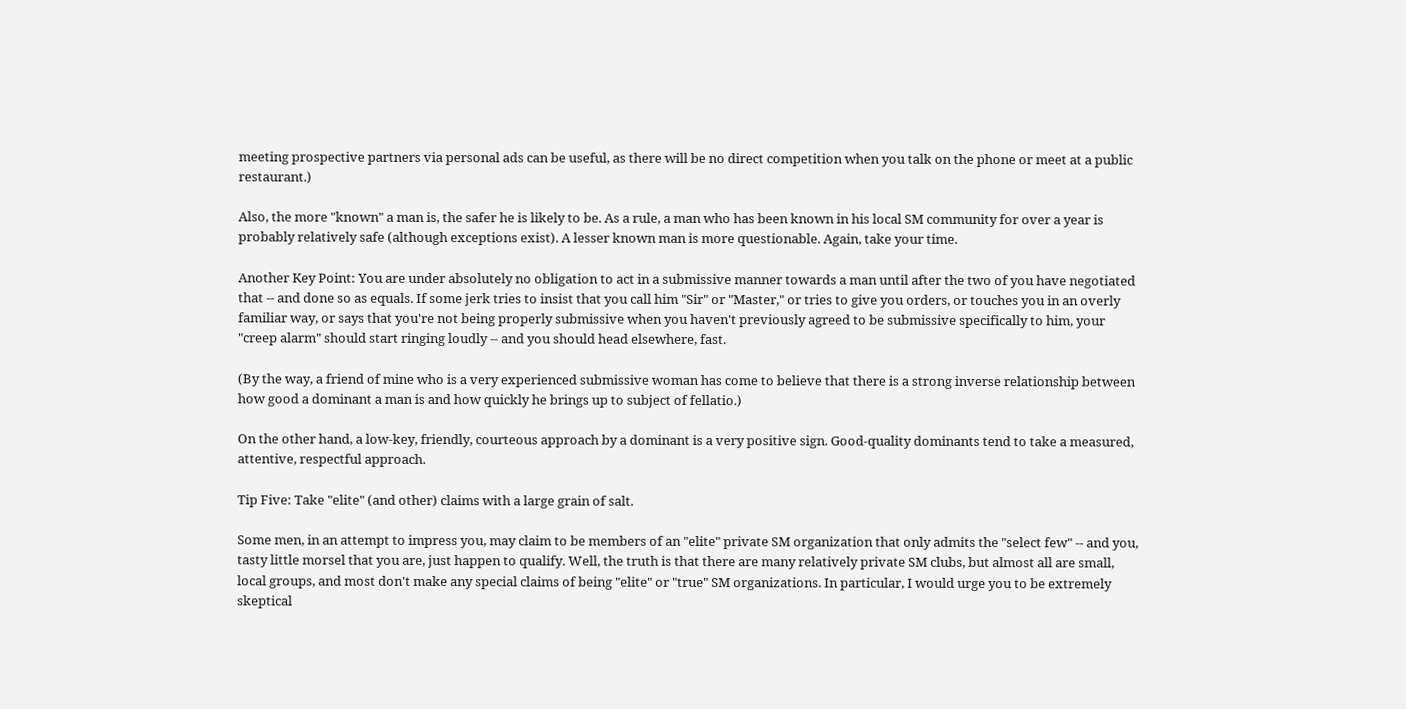meeting prospective partners via personal ads can be useful, as there will be no direct competition when you talk on the phone or meet at a public restaurant.)

Also, the more "known" a man is, the safer he is likely to be. As a rule, a man who has been known in his local SM community for over a year is probably relatively safe (although exceptions exist). A lesser known man is more questionable. Again, take your time.

Another Key Point: You are under absolutely no obligation to act in a submissive manner towards a man until after the two of you have negotiated that -- and done so as equals. If some jerk tries to insist that you call him "Sir" or "Master," or tries to give you orders, or touches you in an overly familiar way, or says that you're not being properly submissive when you haven't previously agreed to be submissive specifically to him, your "creep alarm" should start ringing loudly -- and you should head elsewhere, fast.

(By the way, a friend of mine who is a very experienced submissive woman has come to believe that there is a strong inverse relationship between how good a dominant a man is and how quickly he brings up to subject of fellatio.)

On the other hand, a low-key, friendly, courteous approach by a dominant is a very positive sign. Good-quality dominants tend to take a measured, attentive, respectful approach.

Tip Five: Take "elite" (and other) claims with a large grain of salt.

Some men, in an attempt to impress you, may claim to be members of an "elite" private SM organization that only admits the "select few" -- and you, tasty little morsel that you are, just happen to qualify. Well, the truth is that there are many relatively private SM clubs, but almost all are small, local groups, and most don't make any special claims of being "elite" or "true" SM organizations. In particular, I would urge you to be extremely skeptical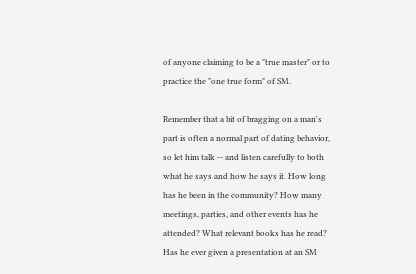of anyone claiming to be a "true master" or to practice the "one true form" of SM.

Remember that a bit of bragging on a man's part is often a normal part of dating behavior, so let him talk -- and listen carefully to both what he says and how he says it. How long has he been in the community? How many meetings, parties, and other events has he attended? What relevant books has he read? Has he ever given a presentation at an SM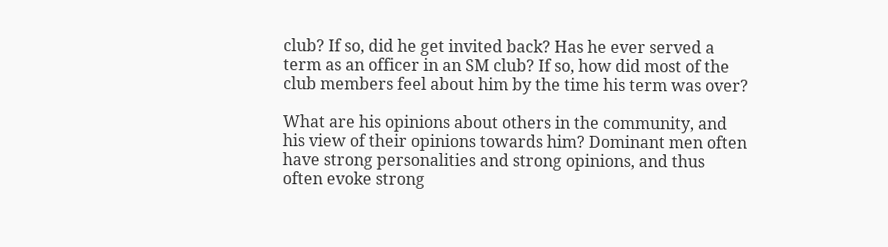club? If so, did he get invited back? Has he ever served a term as an officer in an SM club? If so, how did most of the club members feel about him by the time his term was over?

What are his opinions about others in the community, and his view of their opinions towards him? Dominant men often have strong personalities and strong opinions, and thus often evoke strong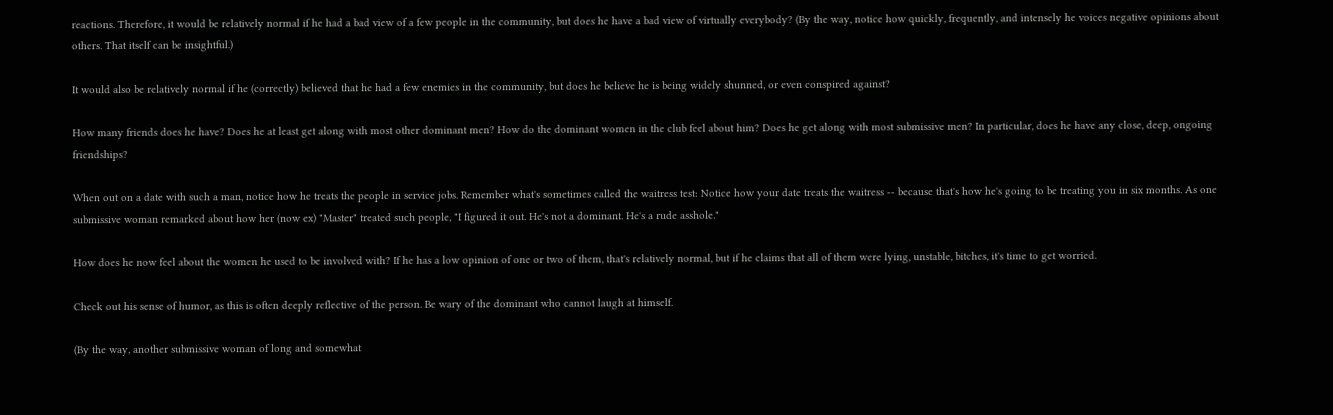reactions. Therefore, it would be relatively normal if he had a bad view of a few people in the community, but does he have a bad view of virtually everybody? (By the way, notice how quickly, frequently, and intensely he voices negative opinions about others. That itself can be insightful.)

It would also be relatively normal if he (correctly) believed that he had a few enemies in the community, but does he believe he is being widely shunned, or even conspired against?

How many friends does he have? Does he at least get along with most other dominant men? How do the dominant women in the club feel about him? Does he get along with most submissive men? In particular, does he have any close, deep, ongoing friendships?

When out on a date with such a man, notice how he treats the people in service jobs. Remember what's sometimes called the waitress test: Notice how your date treats the waitress -- because that's how he's going to be treating you in six months. As one submissive woman remarked about how her (now ex) "Master" treated such people, "I figured it out. He's not a dominant. He's a rude asshole."

How does he now feel about the women he used to be involved with? If he has a low opinion of one or two of them, that's relatively normal, but if he claims that all of them were lying, unstable, bitches, it's time to get worried.

Check out his sense of humor, as this is often deeply reflective of the person. Be wary of the dominant who cannot laugh at himself.

(By the way, another submissive woman of long and somewhat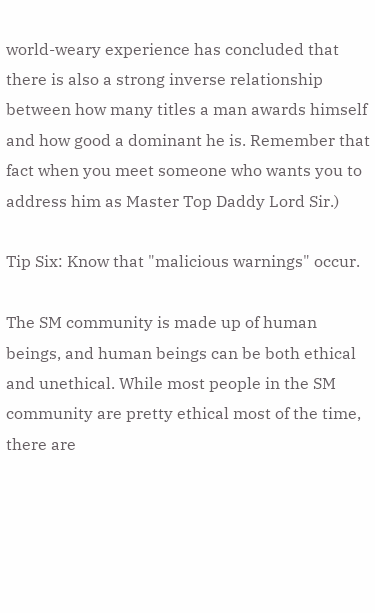world-weary experience has concluded that there is also a strong inverse relationship between how many titles a man awards himself and how good a dominant he is. Remember that fact when you meet someone who wants you to address him as Master Top Daddy Lord Sir.)

Tip Six: Know that "malicious warnings" occur.

The SM community is made up of human beings, and human beings can be both ethical and unethical. While most people in the SM community are pretty ethical most of the time, there are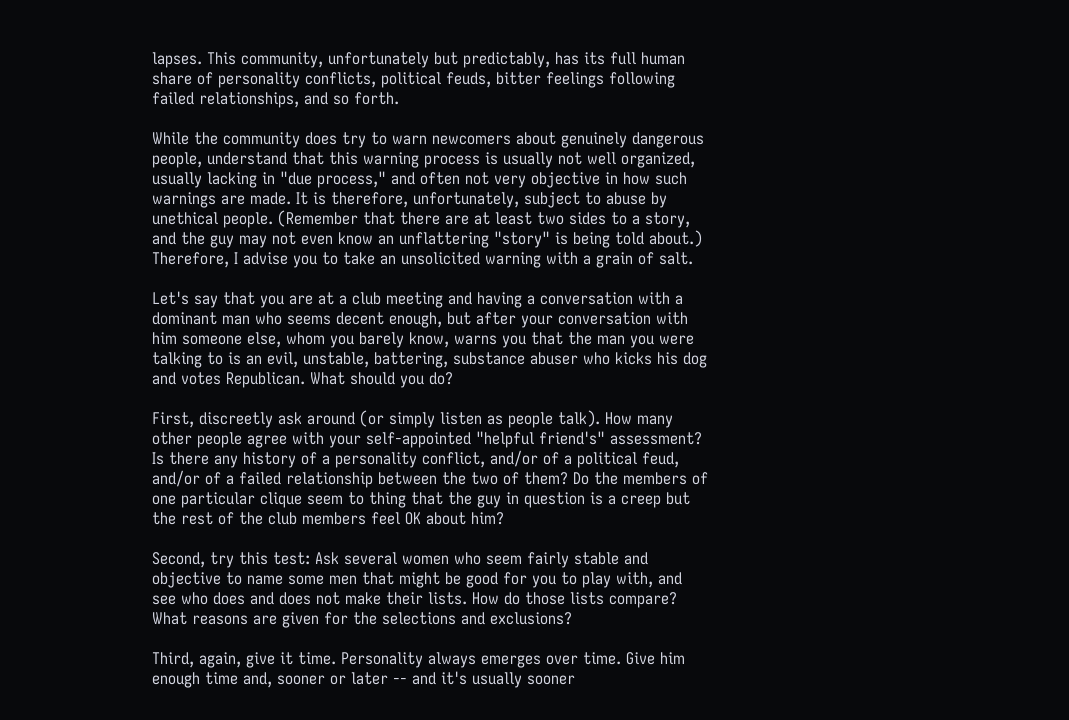lapses. This community, unfortunately but predictably, has its full human share of personality conflicts, political feuds, bitter feelings following failed relationships, and so forth.

While the community does try to warn newcomers about genuinely dangerous people, understand that this warning process is usually not well organized, usually lacking in "due process," and often not very objective in how such warnings are made. It is therefore, unfortunately, subject to abuse by unethical people. (Remember that there are at least two sides to a story, and the guy may not even know an unflattering "story" is being told about.) Therefore, I advise you to take an unsolicited warning with a grain of salt.

Let's say that you are at a club meeting and having a conversation with a dominant man who seems decent enough, but after your conversation with him someone else, whom you barely know, warns you that the man you were talking to is an evil, unstable, battering, substance abuser who kicks his dog and votes Republican. What should you do?

First, discreetly ask around (or simply listen as people talk). How many other people agree with your self-appointed "helpful friend's" assessment? Is there any history of a personality conflict, and/or of a political feud, and/or of a failed relationship between the two of them? Do the members of one particular clique seem to thing that the guy in question is a creep but the rest of the club members feel OK about him?

Second, try this test: Ask several women who seem fairly stable and objective to name some men that might be good for you to play with, and see who does and does not make their lists. How do those lists compare? What reasons are given for the selections and exclusions?

Third, again, give it time. Personality always emerges over time. Give him enough time and, sooner or later -- and it's usually sooner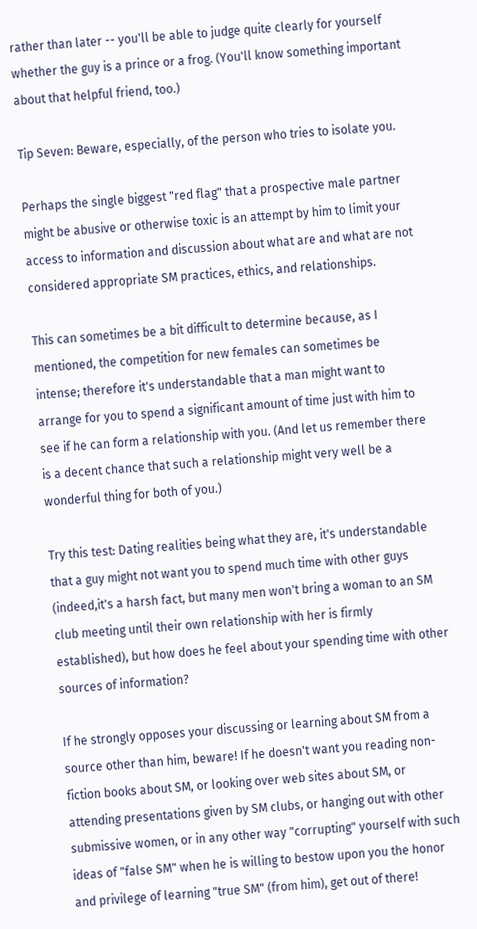rather than later -- you'll be able to judge quite clearly for yourself whether the guy is a prince or a frog. (You'll know something important about that helpful friend, too.)

Tip Seven: Beware, especially, of the person who tries to isolate you.

Perhaps the single biggest "red flag" that a prospective male partner might be abusive or otherwise toxic is an attempt by him to limit your access to information and discussion about what are and what are not considered appropriate SM practices, ethics, and relationships.

This can sometimes be a bit difficult to determine because, as I mentioned, the competition for new females can sometimes be intense; therefore it's understandable that a man might want to arrange for you to spend a significant amount of time just with him to see if he can form a relationship with you. (And let us remember there is a decent chance that such a relationship might very well be a wonderful thing for both of you.)

Try this test: Dating realities being what they are, it's understandable that a guy might not want you to spend much time with other guys (indeed,it's a harsh fact, but many men won't bring a woman to an SM club meeting until their own relationship with her is firmly established), but how does he feel about your spending time with other sources of information?

If he strongly opposes your discussing or learning about SM from a source other than him, beware! If he doesn't want you reading non-fiction books about SM, or looking over web sites about SM, or attending presentations given by SM clubs, or hanging out with other submissive women, or in any other way "corrupting" yourself with such ideas of "false SM" when he is willing to bestow upon you the honor and privilege of learning "true SM" (from him), get out of there!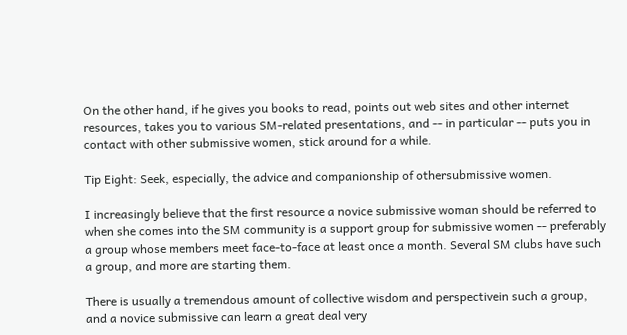On the other hand, if he gives you books to read, points out web sites and other internet resources, takes you to various SM-related presentations, and -- in particular -- puts you in contact with other submissive women, stick around for a while.

Tip Eight: Seek, especially, the advice and companionship of othersubmissive women.

I increasingly believe that the first resource a novice submissive woman should be referred to when she comes into the SM community is a support group for submissive women -- preferably a group whose members meet face-to-face at least once a month. Several SM clubs have such a group, and more are starting them.

There is usually a tremendous amount of collective wisdom and perspectivein such a group, and a novice submissive can learn a great deal very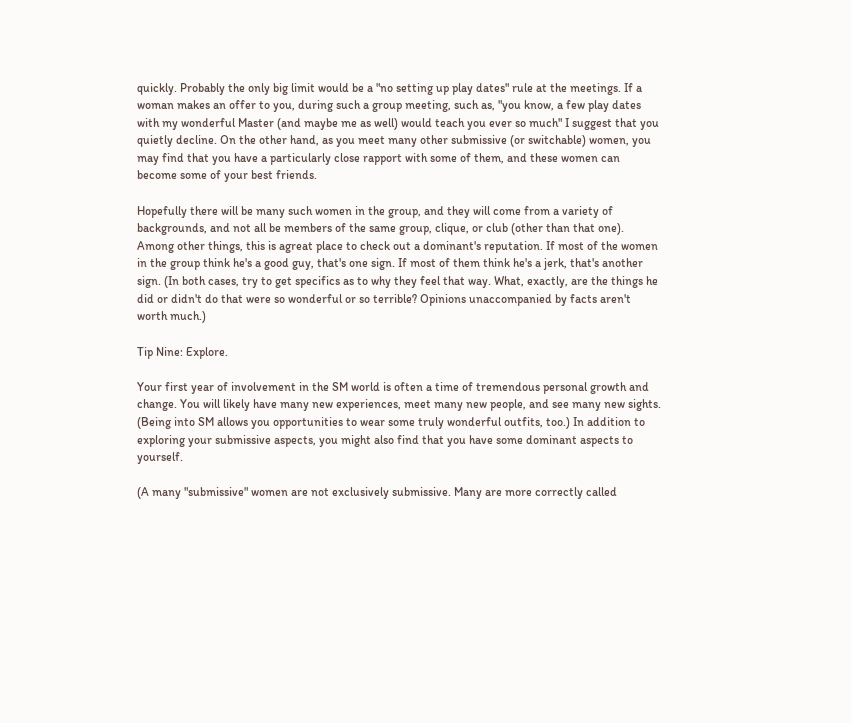quickly. Probably the only big limit would be a "no setting up play dates" rule at the meetings. If a woman makes an offer to you, during such a group meeting, such as, "you know, a few play dates with my wonderful Master (and maybe me as well) would teach you ever so much" I suggest that you quietly decline. On the other hand, as you meet many other submissive (or switchable) women, you may find that you have a particularly close rapport with some of them, and these women can become some of your best friends.

Hopefully there will be many such women in the group, and they will come from a variety of backgrounds, and not all be members of the same group, clique, or club (other than that one). Among other things, this is agreat place to check out a dominant's reputation. If most of the women in the group think he's a good guy, that's one sign. If most of them think he's a jerk, that's another sign. (In both cases, try to get specifics as to why they feel that way. What, exactly, are the things he did or didn't do that were so wonderful or so terrible? Opinions unaccompanied by facts aren't worth much.)

Tip Nine: Explore.

Your first year of involvement in the SM world is often a time of tremendous personal growth and change. You will likely have many new experiences, meet many new people, and see many new sights. (Being into SM allows you opportunities to wear some truly wonderful outfits, too.) In addition to exploring your submissive aspects, you might also find that you have some dominant aspects to yourself.

(A many "submissive" women are not exclusively submissive. Many are more correctly called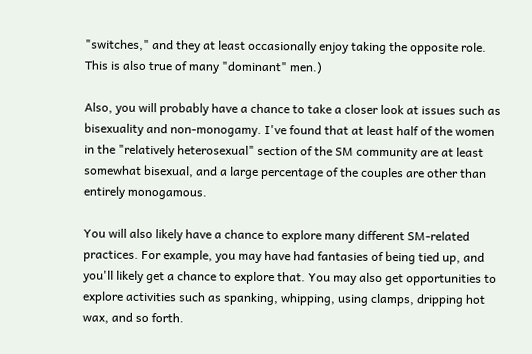"switches," and they at least occasionally enjoy taking the opposite role. This is also true of many "dominant" men.)

Also, you will probably have a chance to take a closer look at issues such as bisexuality and non-monogamy. I've found that at least half of the women in the "relatively heterosexual" section of the SM community are at least somewhat bisexual, and a large percentage of the couples are other than entirely monogamous.

You will also likely have a chance to explore many different SM-related practices. For example, you may have had fantasies of being tied up, and you'll likely get a chance to explore that. You may also get opportunities to explore activities such as spanking, whipping, using clamps, dripping hot wax, and so forth.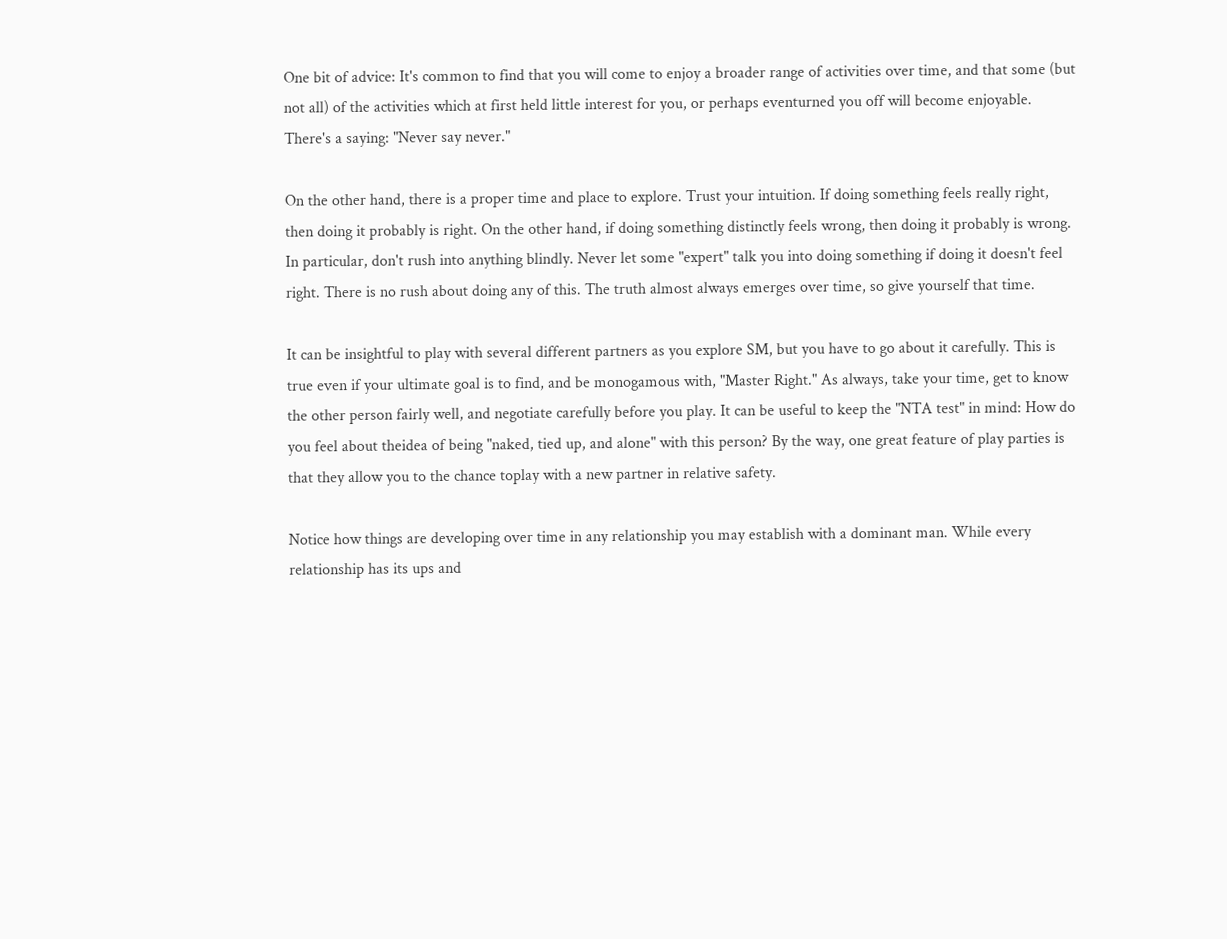One bit of advice: It's common to find that you will come to enjoy a broader range of activities over time, and that some (but not all) of the activities which at first held little interest for you, or perhaps eventurned you off will become enjoyable. There's a saying: "Never say never."

On the other hand, there is a proper time and place to explore. Trust your intuition. If doing something feels really right, then doing it probably is right. On the other hand, if doing something distinctly feels wrong, then doing it probably is wrong. In particular, don't rush into anything blindly. Never let some "expert" talk you into doing something if doing it doesn't feel right. There is no rush about doing any of this. The truth almost always emerges over time, so give yourself that time.

It can be insightful to play with several different partners as you explore SM, but you have to go about it carefully. This is true even if your ultimate goal is to find, and be monogamous with, "Master Right." As always, take your time, get to know the other person fairly well, and negotiate carefully before you play. It can be useful to keep the "NTA test" in mind: How do you feel about theidea of being "naked, tied up, and alone" with this person? By the way, one great feature of play parties is that they allow you to the chance toplay with a new partner in relative safety.

Notice how things are developing over time in any relationship you may establish with a dominant man. While every relationship has its ups and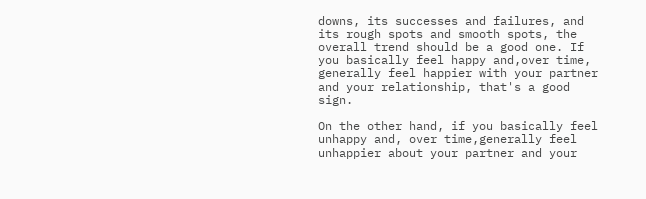downs, its successes and failures, and its rough spots and smooth spots, the overall trend should be a good one. If you basically feel happy and,over time, generally feel happier with your partner and your relationship, that's a good sign.

On the other hand, if you basically feel unhappy and, over time,generally feel unhappier about your partner and your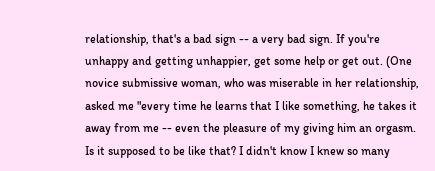relationship, that's a bad sign -- a very bad sign. If you're unhappy and getting unhappier, get some help or get out. (One novice submissive woman, who was miserable in her relationship, asked me "every time he learns that I like something, he takes it away from me -- even the pleasure of my giving him an orgasm. Is it supposed to be like that? I didn't know I knew so many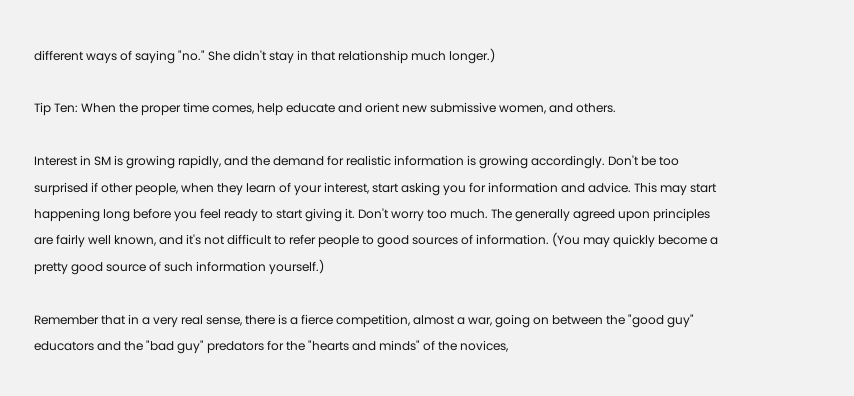different ways of saying "no." She didn't stay in that relationship much longer.)

Tip Ten: When the proper time comes, help educate and orient new submissive women, and others.

Interest in SM is growing rapidly, and the demand for realistic information is growing accordingly. Don't be too surprised if other people, when they learn of your interest, start asking you for information and advice. This may start happening long before you feel ready to start giving it. Don't worry too much. The generally agreed upon principles are fairly well known, and it's not difficult to refer people to good sources of information. (You may quickly become a pretty good source of such information yourself.)

Remember that in a very real sense, there is a fierce competition, almost a war, going on between the "good guy" educators and the "bad guy" predators for the "hearts and minds" of the novices,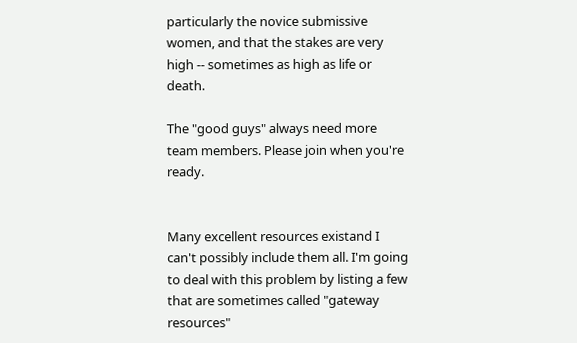particularly the novice submissive women, and that the stakes are very high -- sometimes as high as life or death.

The "good guys" always need more team members. Please join when you're ready.


Many excellent resources existand I can't possibly include them all. I'm going to deal with this problem by listing a few that are sometimes called "gateway resources"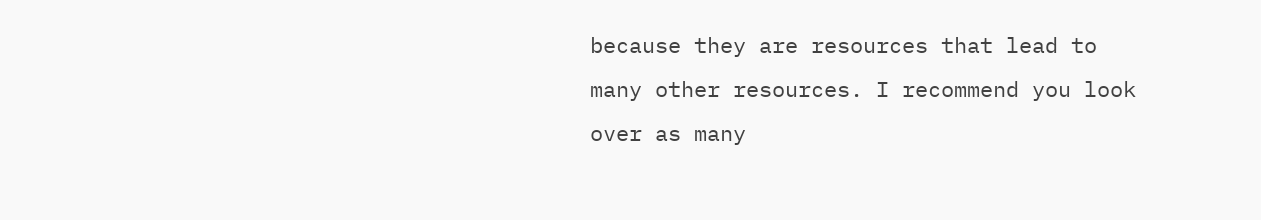because they are resources that lead to many other resources. I recommend you look over as many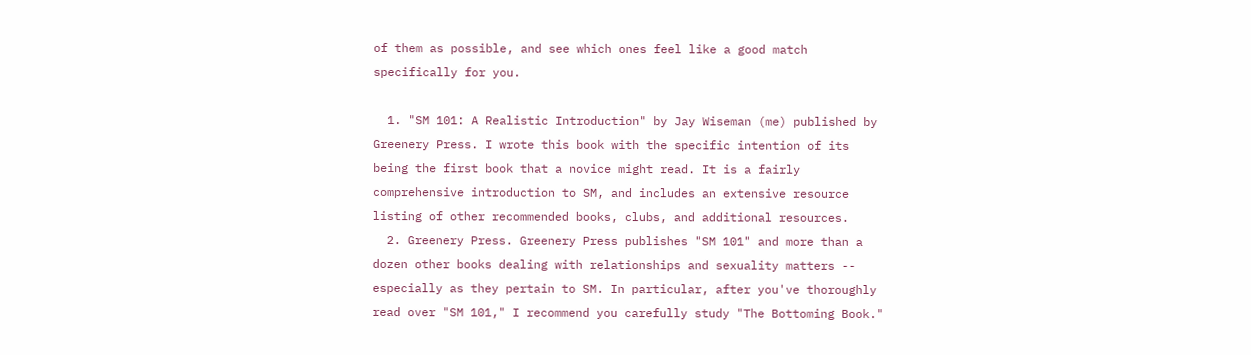of them as possible, and see which ones feel like a good match specifically for you.

  1. "SM 101: A Realistic Introduction" by Jay Wiseman (me) published by Greenery Press. I wrote this book with the specific intention of its being the first book that a novice might read. It is a fairly comprehensive introduction to SM, and includes an extensive resource listing of other recommended books, clubs, and additional resources.
  2. Greenery Press. Greenery Press publishes "SM 101" and more than a dozen other books dealing with relationships and sexuality matters -- especially as they pertain to SM. In particular, after you've thoroughly read over "SM 101," I recommend you carefully study "The Bottoming Book."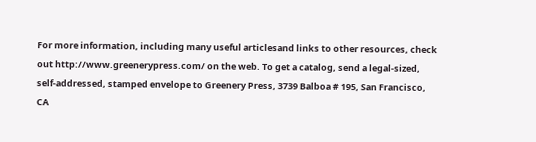For more information, including many useful articlesand links to other resources, check out http://www.greenerypress.com/ on the web. To get a catalog, send a legal-sized, self-addressed, stamped envelope to Greenery Press, 3739 Balboa # 195, San Francisco, CA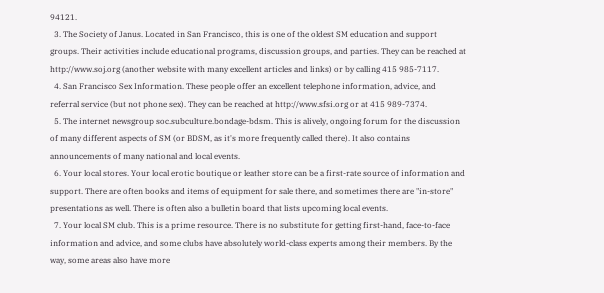94121.
  3. The Society of Janus. Located in San Francisco, this is one of the oldest SM education and support groups. Their activities include educational programs, discussion groups, and parties. They can be reached at http://www.soj.org (another website with many excellent articles and links) or by calling 415 985-7117.
  4. San Francisco Sex Information. These people offer an excellent telephone information, advice, and referral service (but not phone sex). They can be reached at http://www.sfsi.org or at 415 989-7374.
  5. The internet newsgroup soc.subculture.bondage-bdsm. This is alively, ongoing forum for the discussion of many different aspects of SM (or BDSM, as it's more frequently called there). It also contains announcements of many national and local events.
  6. Your local stores. Your local erotic boutique or leather store can be a first-rate source of information and support. There are often books and items of equipment for sale there, and sometimes there are "in-store" presentations as well. There is often also a bulletin board that lists upcoming local events.
  7. Your local SM club. This is a prime resource. There is no substitute for getting first-hand, face-to-face information and advice, and some clubs have absolutely world-class experts among their members. By the way, some areas also have more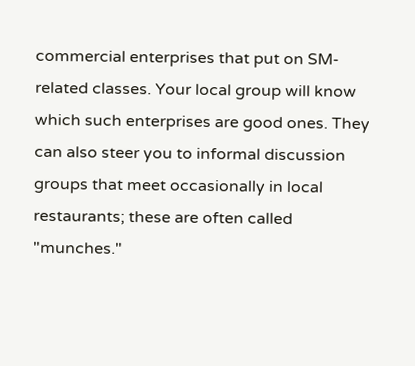commercial enterprises that put on SM-related classes. Your local group will know which such enterprises are good ones. They can also steer you to informal discussion groups that meet occasionally in local restaurants; these are often called "munches."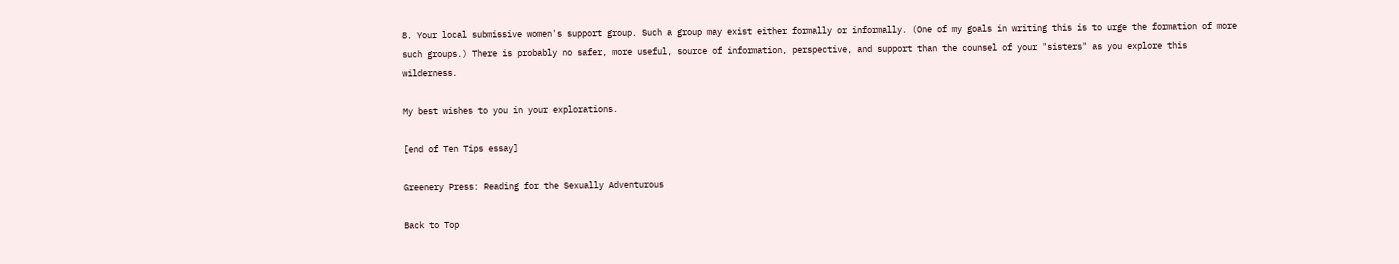8. Your local submissive women's support group. Such a group may exist either formally or informally. (One of my goals in writing this is to urge the formation of more such groups.) There is probably no safer, more useful, source of information, perspective, and support than the counsel of your "sisters" as you explore this wilderness.

My best wishes to you in your explorations.

[end of Ten Tips essay]

Greenery Press: Reading for the Sexually Adventurous

Back to Top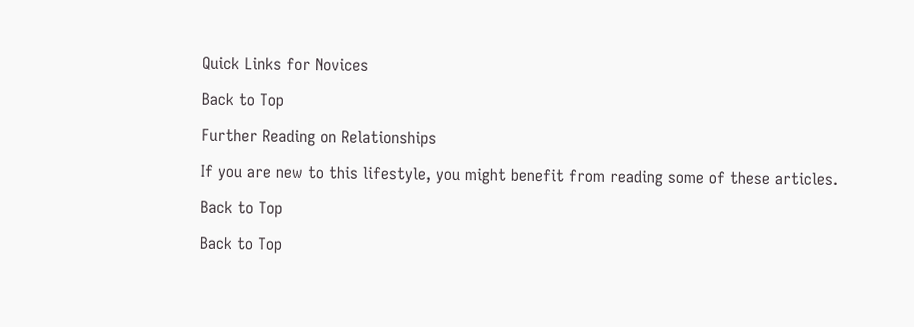Quick Links for Novices

Back to Top

Further Reading on Relationships

If you are new to this lifestyle, you might benefit from reading some of these articles.

Back to Top

Back to Top